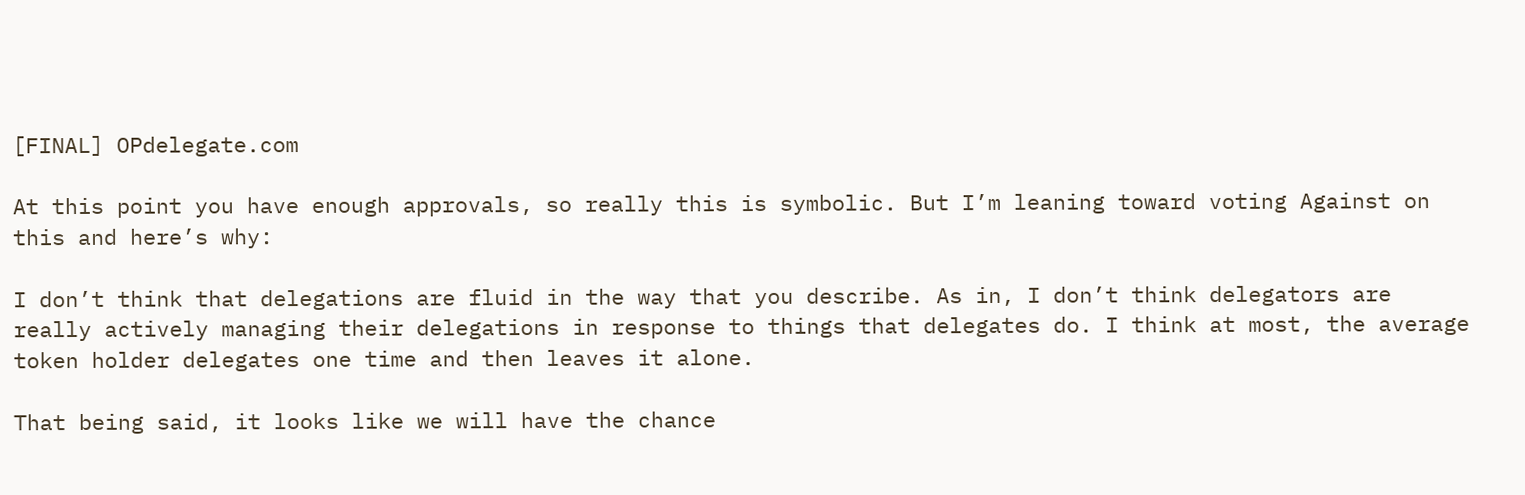[FINAL] OPdelegate.com

At this point you have enough approvals, so really this is symbolic. But I’m leaning toward voting Against on this and here’s why:

I don’t think that delegations are fluid in the way that you describe. As in, I don’t think delegators are really actively managing their delegations in response to things that delegates do. I think at most, the average token holder delegates one time and then leaves it alone.

That being said, it looks like we will have the chance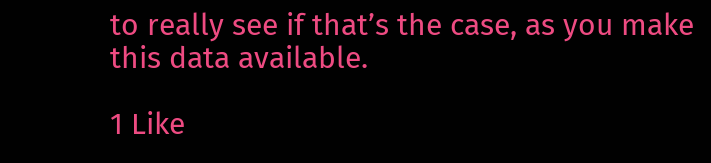to really see if that’s the case, as you make this data available.

1 Like